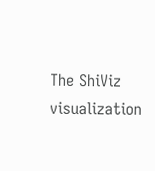The ShiViz visualization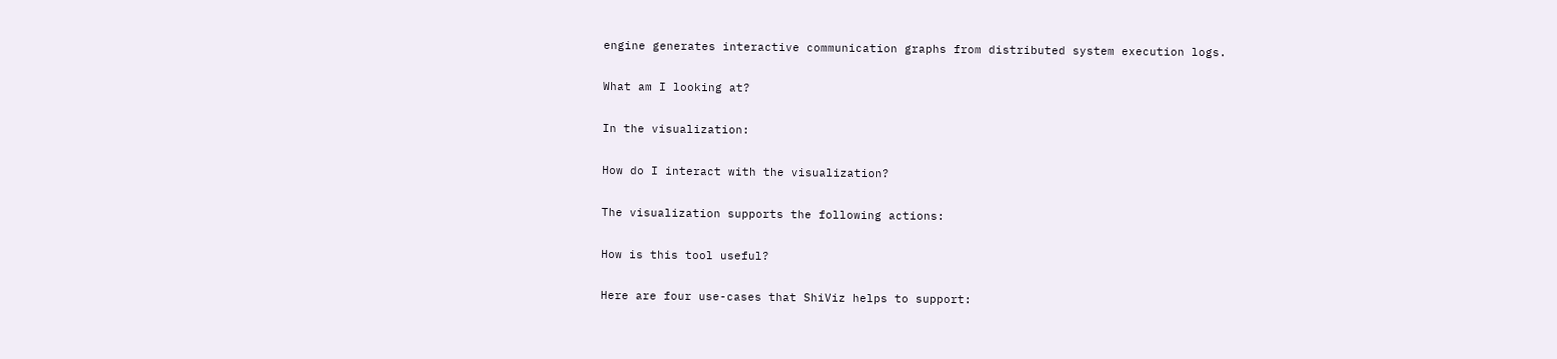engine generates interactive communication graphs from distributed system execution logs.

What am I looking at?

In the visualization:

How do I interact with the visualization?

The visualization supports the following actions:

How is this tool useful?

Here are four use-cases that ShiViz helps to support: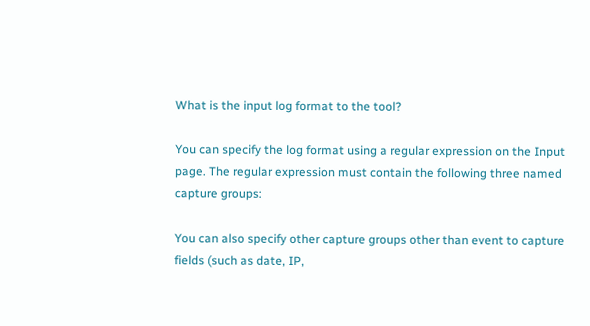What is the input log format to the tool?

You can specify the log format using a regular expression on the Input page. The regular expression must contain the following three named capture groups:

You can also specify other capture groups other than event to capture fields (such as date, IP,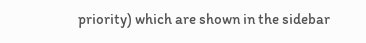priority) which are shown in the sidebar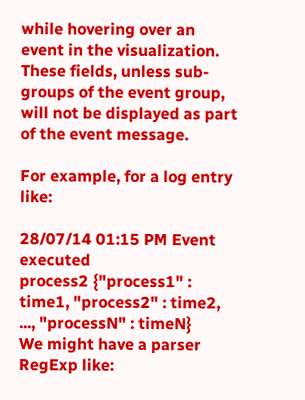while hovering over an event in the visualization. These fields, unless sub-groups of the event group, will not be displayed as part of the event message.

For example, for a log entry like:

28/07/14 01:15 PM Event executed
process2 {"process1" : time1, "process2" : time2, ..., "processN" : timeN}
We might have a parser RegExp like: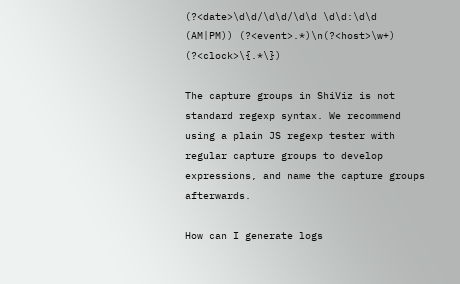(?<date>\d\d/\d\d/\d\d \d\d:\d\d (AM|PM)) (?<event>.*)\n(?<host>\w+) (?<clock>\{.*\})

The capture groups in ShiViz is not standard regexp syntax. We recommend using a plain JS regexp tester with regular capture groups to develop expressions, and name the capture groups afterwards.

How can I generate logs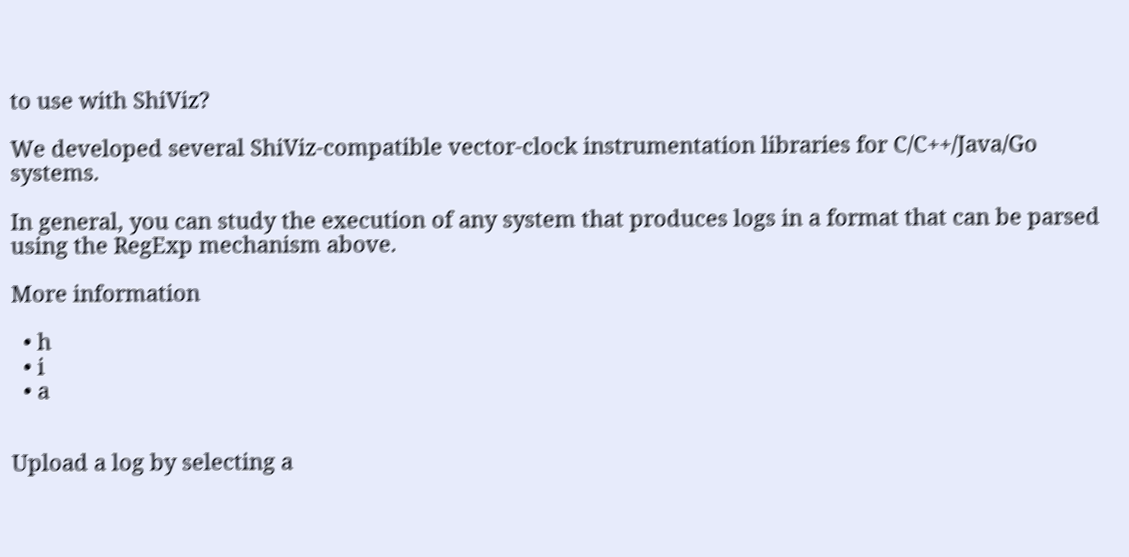to use with ShiViz?

We developed several ShiViz-compatible vector-clock instrumentation libraries for C/C++/Java/Go systems.

In general, you can study the execution of any system that produces logs in a format that can be parsed using the RegExp mechanism above.

More information

  • h
  • i
  • a


Upload a log by selecting a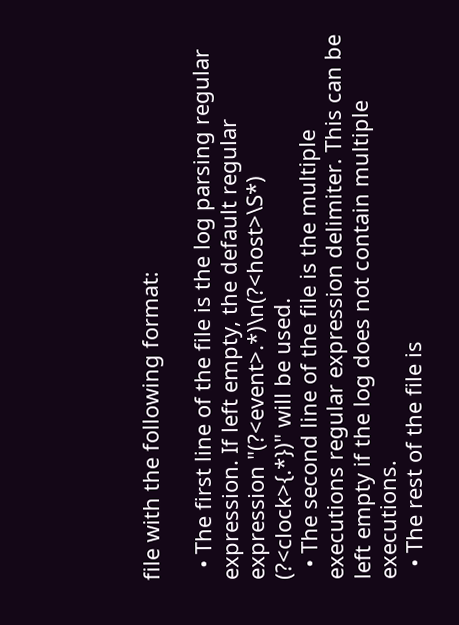file with the following format:

  • The first line of the file is the log parsing regular expression. If left empty, the default regular expression "(?<event>.*)\n(?<host>\S*) (?<clock>{.*})" will be used.
  • The second line of the file is the multiple executions regular expression delimiter. This can be left empty if the log does not contain multiple executions.
  • The rest of the file is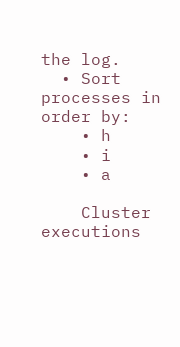the log.
  • Sort processes in order by:
    • h
    • i
    • a

    Cluster executions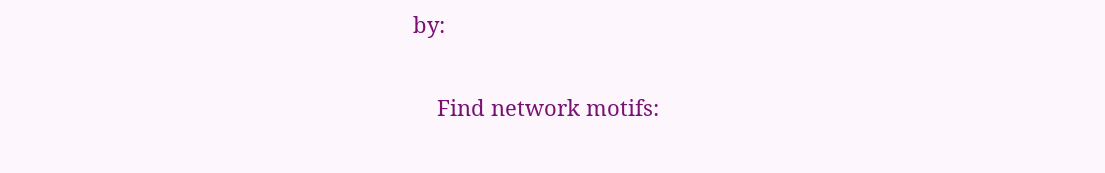by:

    Find network motifs: